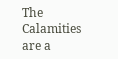The Calamities are a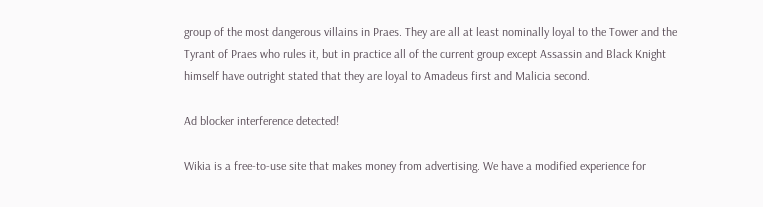group of the most dangerous villains in Praes. They are all at least nominally loyal to the Tower and the Tyrant of Praes who rules it, but in practice all of the current group except Assassin and Black Knight himself have outright stated that they are loyal to Amadeus first and Malicia second.

Ad blocker interference detected!

Wikia is a free-to-use site that makes money from advertising. We have a modified experience for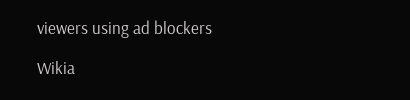viewers using ad blockers

Wikia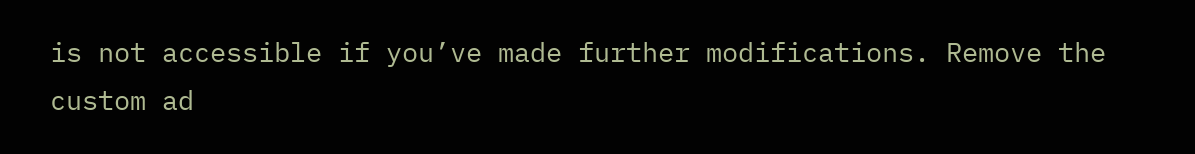is not accessible if you’ve made further modifications. Remove the custom ad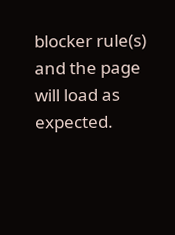blocker rule(s) and the page will load as expected.